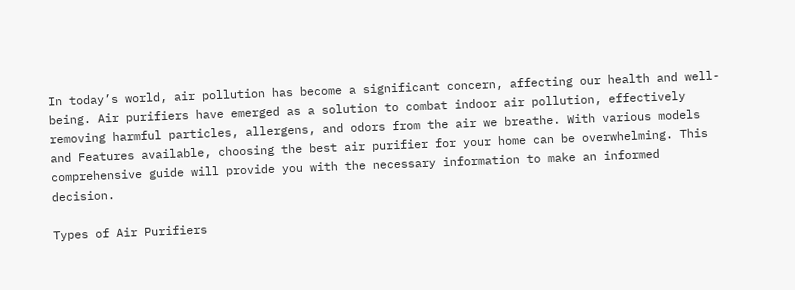In today’s world, air pollution has become a significant concern, affecting our health and well-being. Air purifiers have emerged as a solution to combat indoor air pollution, effectively removing harmful particles, allergens, and odors from the air we breathe. With various models and Features available, choosing the best air purifier for your home can be overwhelming. This comprehensive guide will provide you with the necessary information to make an informed decision.

Types of Air Purifiers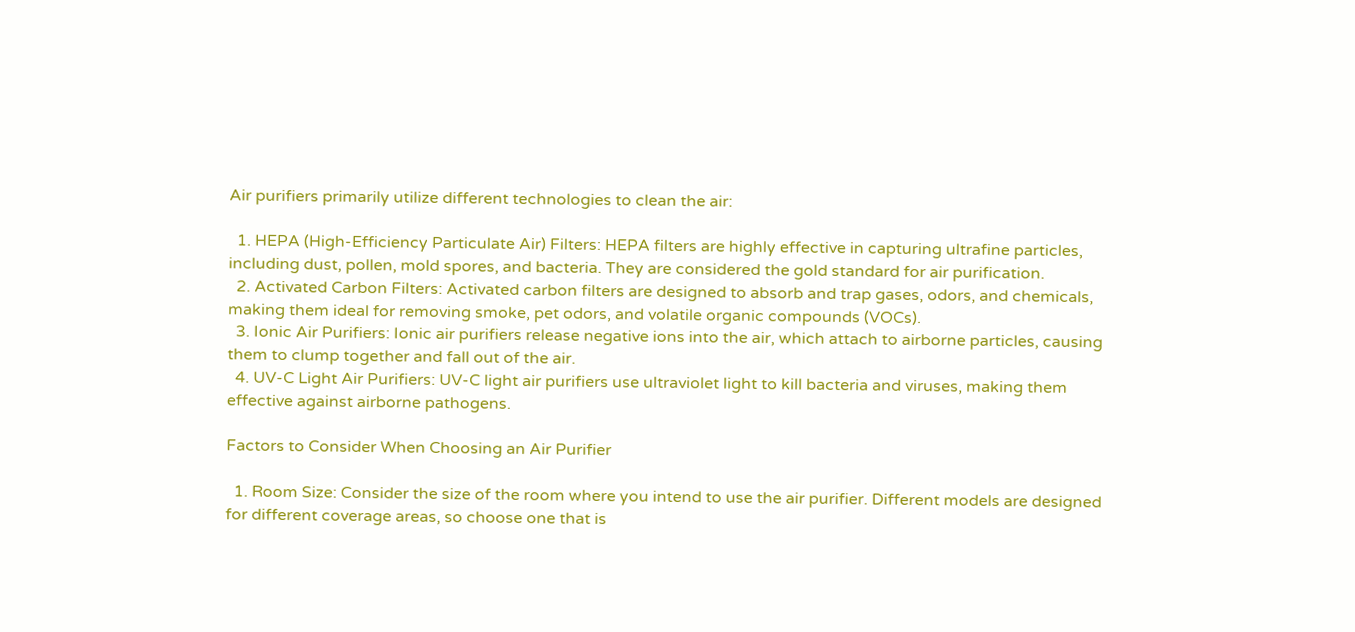Air purifiers primarily utilize different technologies to clean the air:

  1. HEPA (High-Efficiency Particulate Air) Filters: HEPA filters are highly effective in capturing ultrafine particles, including dust, pollen, mold spores, and bacteria. They are considered the gold standard for air purification.
  2. Activated Carbon Filters: Activated carbon filters are designed to absorb and trap gases, odors, and chemicals, making them ideal for removing smoke, pet odors, and volatile organic compounds (VOCs).
  3. Ionic Air Purifiers: Ionic air purifiers release negative ions into the air, which attach to airborne particles, causing them to clump together and fall out of the air.
  4. UV-C Light Air Purifiers: UV-C light air purifiers use ultraviolet light to kill bacteria and viruses, making them effective against airborne pathogens.

Factors to Consider When Choosing an Air Purifier

  1. Room Size: Consider the size of the room where you intend to use the air purifier. Different models are designed for different coverage areas, so choose one that is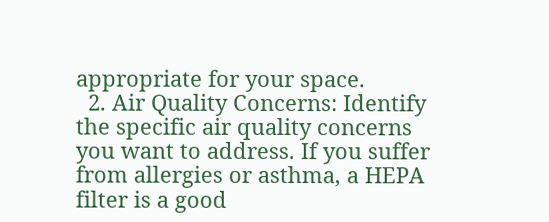appropriate for your space.
  2. Air Quality Concerns: Identify the specific air quality concerns you want to address. If you suffer from allergies or asthma, a HEPA filter is a good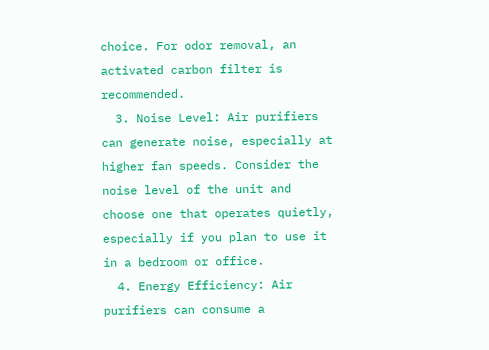choice. For odor removal, an activated carbon filter is recommended.
  3. Noise Level: Air purifiers can generate noise, especially at higher fan speeds. Consider the noise level of the unit and choose one that operates quietly, especially if you plan to use it in a bedroom or office.
  4. Energy Efficiency: Air purifiers can consume a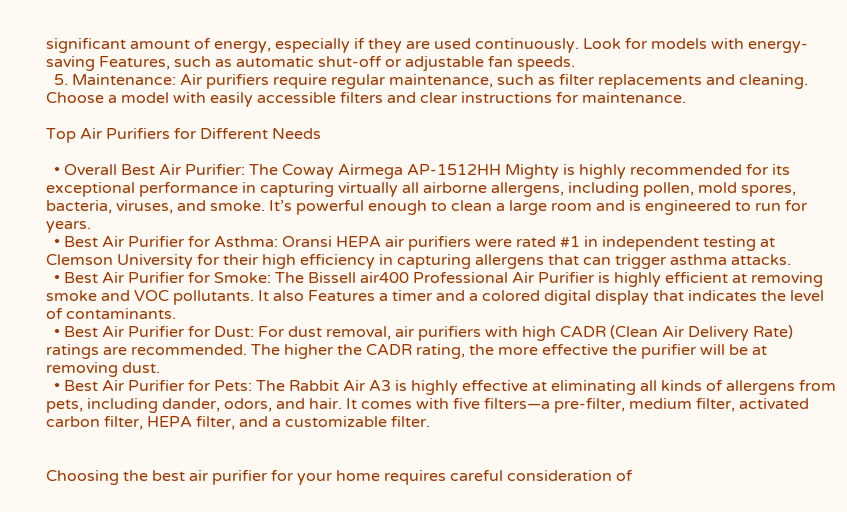significant amount of energy, especially if they are used continuously. Look for models with energy-saving Features, such as automatic shut-off or adjustable fan speeds.
  5. Maintenance: Air purifiers require regular maintenance, such as filter replacements and cleaning. Choose a model with easily accessible filters and clear instructions for maintenance.

Top Air Purifiers for Different Needs

  • Overall Best Air Purifier: The Coway Airmega AP-1512HH Mighty is highly recommended for its exceptional performance in capturing virtually all airborne allergens, including pollen, mold spores, bacteria, viruses, and smoke. It’s powerful enough to clean a large room and is engineered to run for years.
  • Best Air Purifier for Asthma: Oransi HEPA air purifiers were rated #1 in independent testing at Clemson University for their high efficiency in capturing allergens that can trigger asthma attacks.
  • Best Air Purifier for Smoke: The Bissell air400 Professional Air Purifier is highly efficient at removing smoke and VOC pollutants. It also Features a timer and a colored digital display that indicates the level of contaminants.
  • Best Air Purifier for Dust: For dust removal, air purifiers with high CADR (Clean Air Delivery Rate) ratings are recommended. The higher the CADR rating, the more effective the purifier will be at removing dust.
  • Best Air Purifier for Pets: The Rabbit Air A3 is highly effective at eliminating all kinds of allergens from pets, including dander, odors, and hair. It comes with five filters—a pre-filter, medium filter, activated carbon filter, HEPA filter, and a customizable filter.


Choosing the best air purifier for your home requires careful consideration of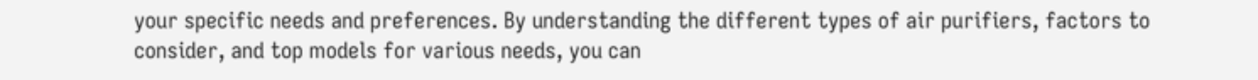your specific needs and preferences. By understanding the different types of air purifiers, factors to consider, and top models for various needs, you can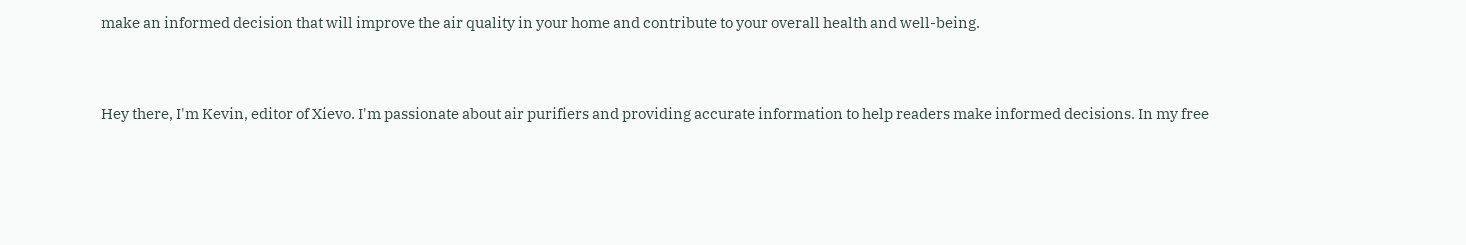make an informed decision that will improve the air quality in your home and contribute to your overall health and well-being.


Hey there, I'm Kevin, editor of Xievo. I'm passionate about air purifiers and providing accurate information to help readers make informed decisions. In my free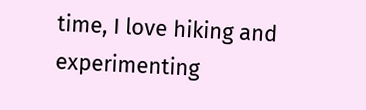time, I love hiking and experimenting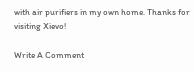with air purifiers in my own home. Thanks for visiting Xievo!

Write A Comment